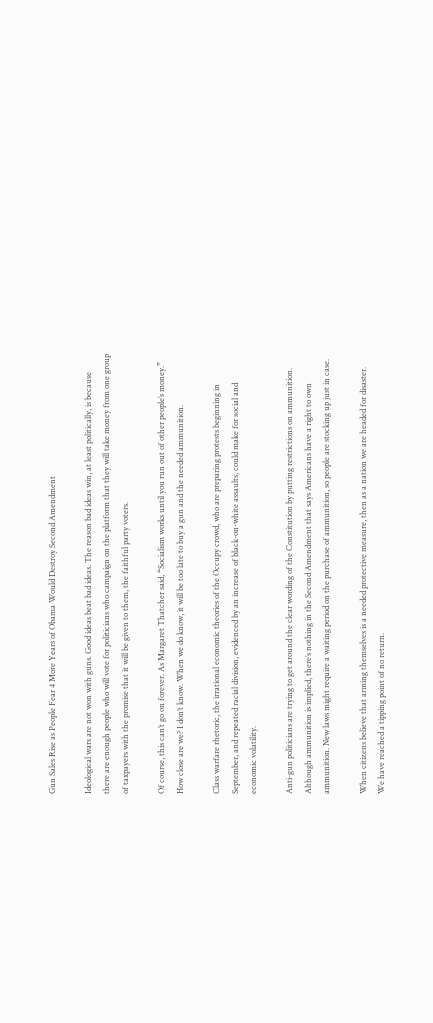Gun Sales Rise as People Fear 4 More Years of Obama Would Destroy Second Amendment

Ideological wars are not won with guns. Good ideas beat bad ideas. The reason bad ideas win, at least politically, is because there are enough people who will vote for politicians who campaign on the platform that they will take money from one group of taxpayers with the promise that it will be given to them, the faithful party voters.

Of course, this can’t go on forever. As Margaret Thatcher said, “Socialism works until you run out of other people’s money.” How close are we? I don’t know. When we do know, it will be too late to buy a gun and the needed ammunition.

Class warfare rhetoric, the irrational economic theories of the Occupy crowd, who are preparing protests beginning in September, and repeated racial division, evidenced by an increase of black-on-white assaults, could make for social and economic volatility.

Anti-gun politicians are trying to get around the clear wording of the Constitution by putting restrictions on ammunition. Although ammunition is implied, there’s nothing in the Second Amendment that says Americans have a right to own ammunition. New laws might require a waiting period on the purchase of ammunition, so people are stocking up just in case.

When citizens believe that arming themselves is a needed protective measure, then as a nation we are headed for disaster. We have reached a tipping point of no return.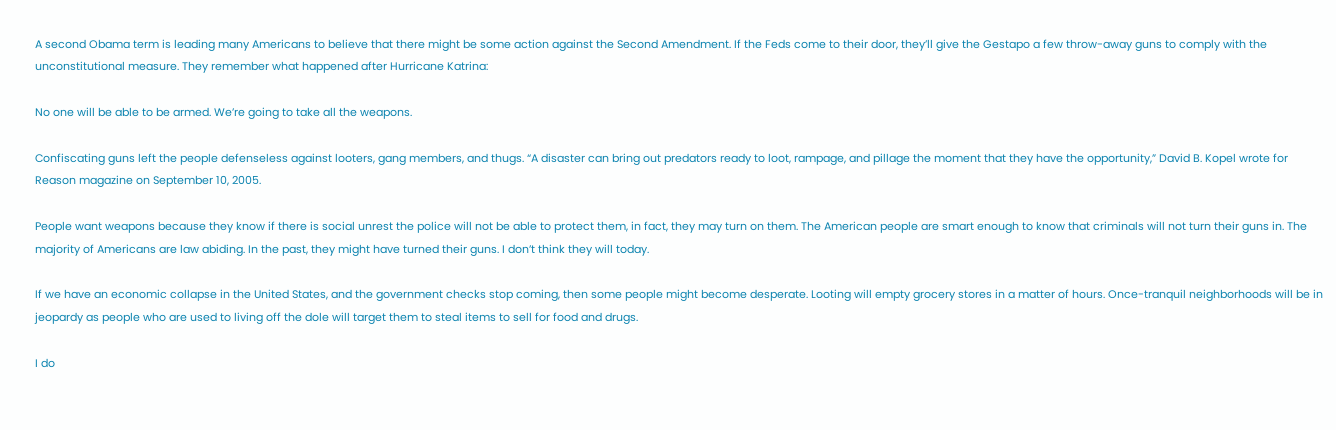A second Obama term is leading many Americans to believe that there might be some action against the Second Amendment. If the Feds come to their door, they’ll give the Gestapo a few throw-away guns to comply with the unconstitutional measure. They remember what happened after Hurricane Katrina:

No one will be able to be armed. We’re going to take all the weapons.

Confiscating guns left the people defenseless against looters, gang members, and thugs. “A disaster can bring out predators ready to loot, rampage, and pillage the moment that they have the opportunity,” David B. Kopel wrote for Reason magazine on September 10, 2005.

People want weapons because they know if there is social unrest the police will not be able to protect them, in fact, they may turn on them. The American people are smart enough to know that criminals will not turn their guns in. The majority of Americans are law abiding. In the past, they might have turned their guns. I don’t think they will today.

If we have an economic collapse in the United States, and the government checks stop coming, then some people might become desperate. Looting will empty grocery stores in a matter of hours. Once-tranquil neighborhoods will be in jeopardy as people who are used to living off the dole will target them to steal items to sell for food and drugs.

I do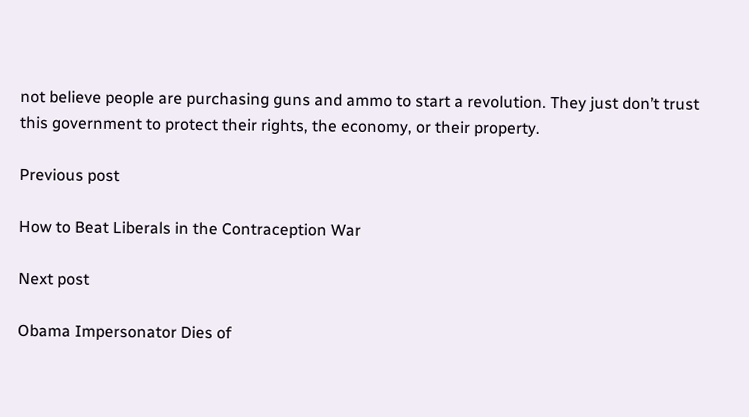not believe people are purchasing guns and ammo to start a revolution. They just don’t trust this government to protect their rights, the economy, or their property.

Previous post

How to Beat Liberals in the Contraception War

Next post

Obama Impersonator Dies of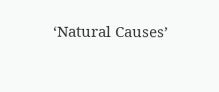‘Natural Causes’